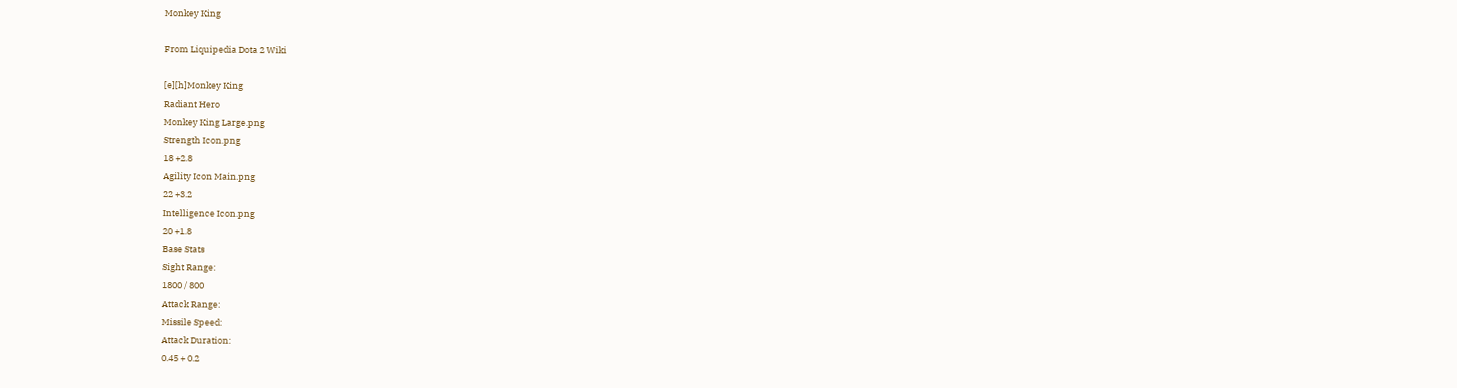Monkey King

From Liquipedia Dota 2 Wiki

[e][h]Monkey King
Radiant Hero
Monkey King Large.png
Strength Icon.png
18 +2.8
Agility Icon Main.png
22 +3.2
Intelligence Icon.png
20 +1.8
Base Stats
Sight Range:
1800 / 800
Attack Range:
Missile Speed:
Attack Duration:
0.45 + 0.2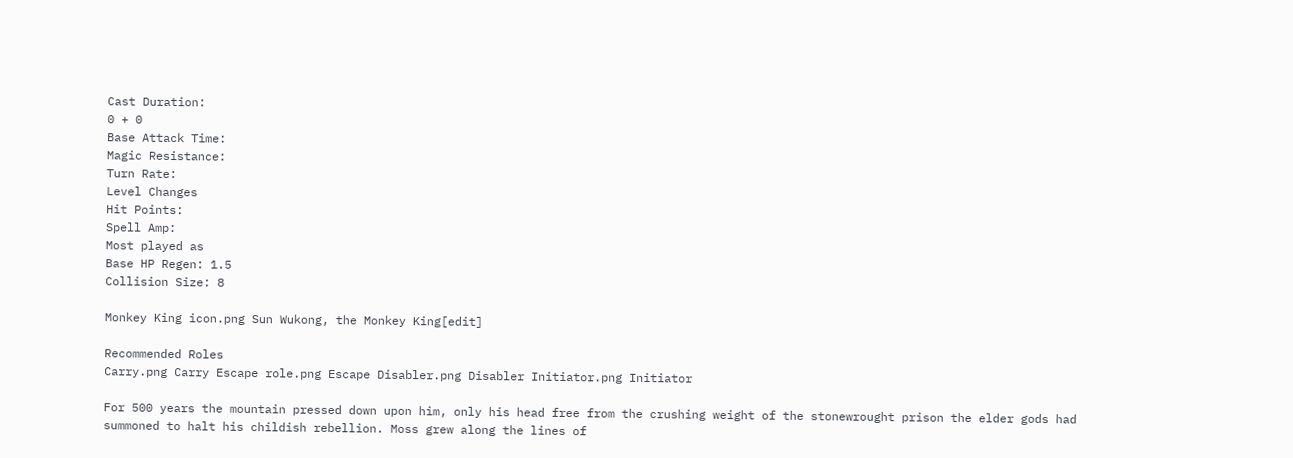Cast Duration:
0 + 0
Base Attack Time:
Magic Resistance:
Turn Rate:
Level Changes
Hit Points:
Spell Amp:
Most played as
Base HP Regen: 1.5
Collision Size: 8

Monkey King icon.png Sun Wukong, the Monkey King[edit]

Recommended Roles
Carry.png Carry Escape role.png Escape Disabler.png Disabler Initiator.png Initiator

For 500 years the mountain pressed down upon him, only his head free from the crushing weight of the stonewrought prison the elder gods had summoned to halt his childish rebellion. Moss grew along the lines of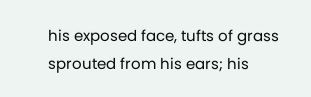his exposed face, tufts of grass sprouted from his ears; his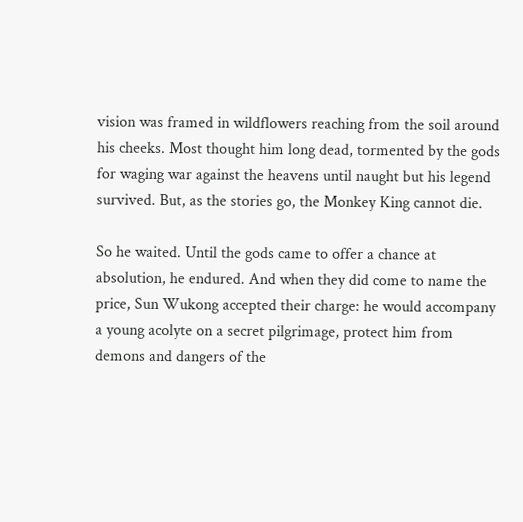vision was framed in wildflowers reaching from the soil around his cheeks. Most thought him long dead, tormented by the gods for waging war against the heavens until naught but his legend survived. But, as the stories go, the Monkey King cannot die.

So he waited. Until the gods came to offer a chance at absolution, he endured. And when they did come to name the price, Sun Wukong accepted their charge: he would accompany a young acolyte on a secret pilgrimage, protect him from demons and dangers of the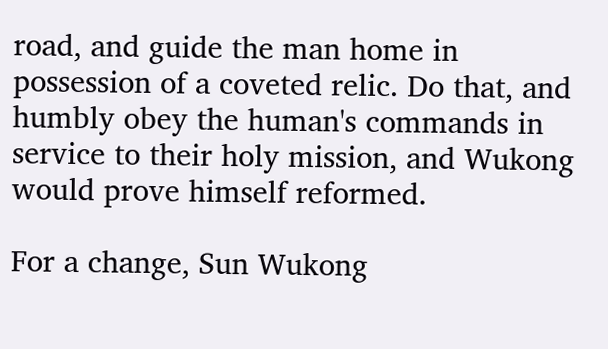road, and guide the man home in possession of a coveted relic. Do that, and humbly obey the human's commands in service to their holy mission, and Wukong would prove himself reformed.

For a change, Sun Wukong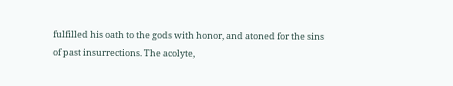fulfilled his oath to the gods with honor, and atoned for the sins of past insurrections. The acolyte,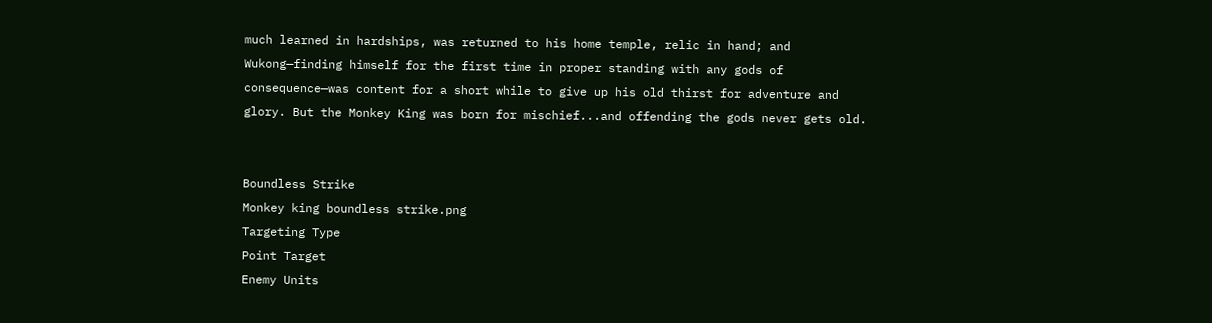much learned in hardships, was returned to his home temple, relic in hand; and Wukong—finding himself for the first time in proper standing with any gods of consequence—was content for a short while to give up his old thirst for adventure and glory. But the Monkey King was born for mischief...and offending the gods never gets old.


Boundless Strike
Monkey king boundless strike.png
Targeting Type
Point Target
Enemy Units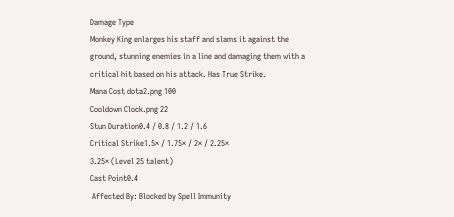Damage Type
Monkey King enlarges his staff and slams it against the ground, stunning enemies in a line and damaging them with a critical hit based on his attack. Has True Strike.
Mana Cost dota2.png 100
Cooldown Clock.png 22
Stun Duration0.4 / 0.8 / 1.2 / 1.6
Critical Strike1.5× / 1.75× / 2× / 2.25×
3.25× (Level 25 talent)
Cast Point0.4
 Affected By: Blocked by Spell Immunity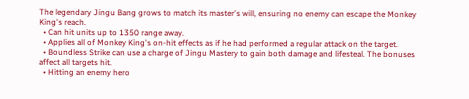The legendary Jingu Bang grows to match its master's will, ensuring no enemy can escape the Monkey King's reach.
  • Can hit units up to 1350 range away.
  • Applies all of Monkey King's on-hit effects as if he had performed a regular attack on the target.
  • Boundless Strike can use a charge of Jingu Mastery to gain both damage and lifesteal. The bonuses affect all targets hit.
  • Hitting an enemy hero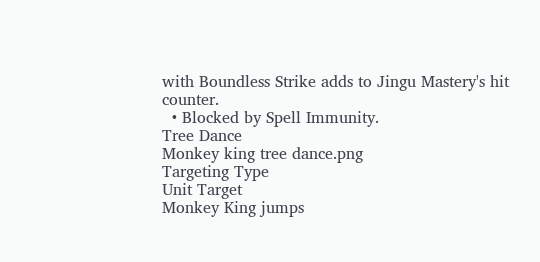with Boundless Strike adds to Jingu Mastery's hit counter.
  • Blocked by Spell Immunity.
Tree Dance
Monkey king tree dance.png
Targeting Type
Unit Target
Monkey King jumps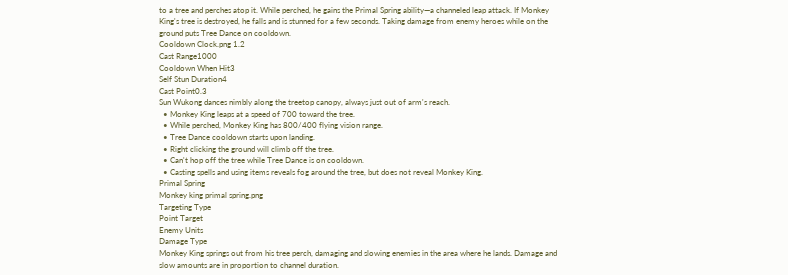to a tree and perches atop it. While perched, he gains the Primal Spring ability—a channeled leap attack. If Monkey King's tree is destroyed, he falls and is stunned for a few seconds. Taking damage from enemy heroes while on the ground puts Tree Dance on cooldown.
Cooldown Clock.png 1.2
Cast Range1000
Cooldown When Hit3
Self Stun Duration4
Cast Point0.3
Sun Wukong dances nimbly along the treetop canopy, always just out of arm's reach.
  • Monkey King leaps at a speed of 700 toward the tree.
  • While perched, Monkey King has 800/400 flying vision range.
  • Tree Dance cooldown starts upon landing.
  • Right clicking the ground will climb off the tree.
  • Can't hop off the tree while Tree Dance is on cooldown.
  • Casting spells and using items reveals fog around the tree, but does not reveal Monkey King.
Primal Spring
Monkey king primal spring.png
Targeting Type
Point Target
Enemy Units
Damage Type
Monkey King springs out from his tree perch, damaging and slowing enemies in the area where he lands. Damage and slow amounts are in proportion to channel duration.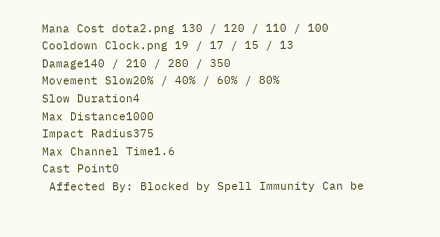Mana Cost dota2.png 130 / 120 / 110 / 100
Cooldown Clock.png 19 / 17 / 15 / 13
Damage140 / 210 / 280 / 350
Movement Slow20% / 40% / 60% / 80%
Slow Duration4
Max Distance1000
Impact Radius375
Max Channel Time1.6
Cast Point0
 Affected By: Blocked by Spell Immunity Can be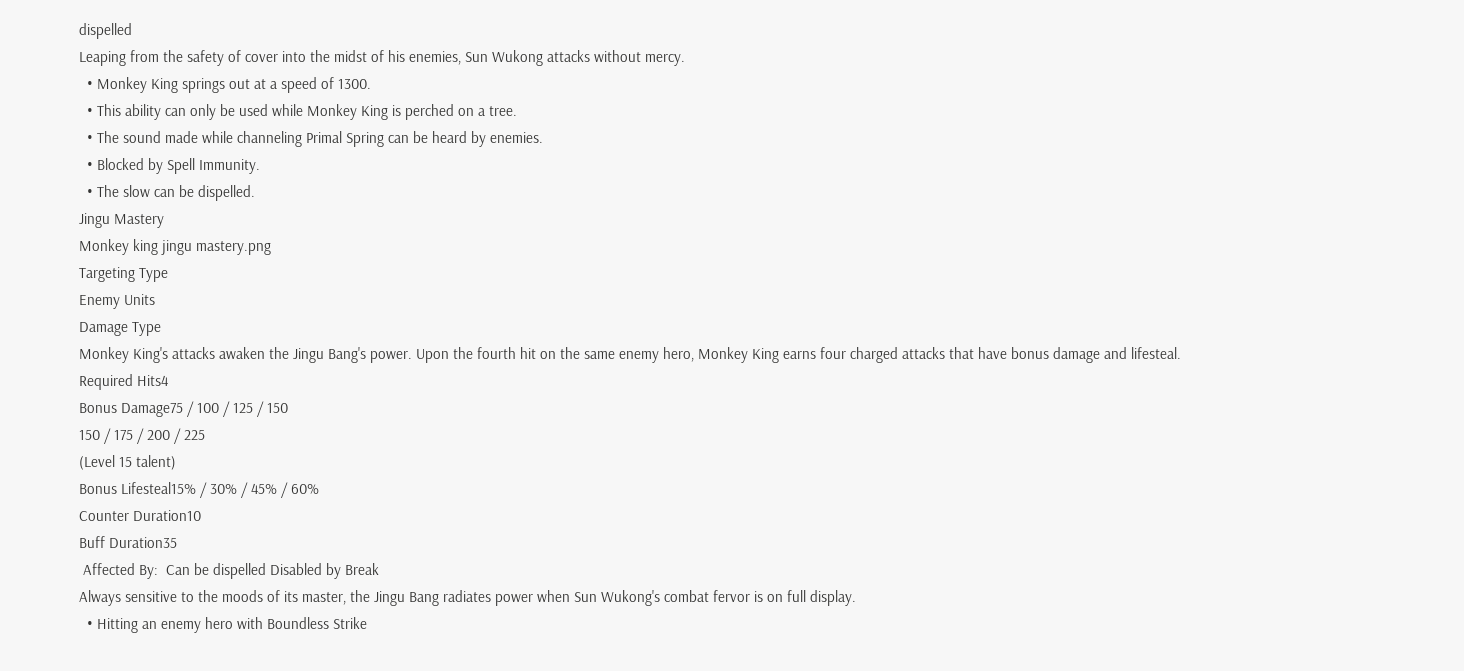dispelled
Leaping from the safety of cover into the midst of his enemies, Sun Wukong attacks without mercy.
  • Monkey King springs out at a speed of 1300.
  • This ability can only be used while Monkey King is perched on a tree.
  • The sound made while channeling Primal Spring can be heard by enemies.
  • Blocked by Spell Immunity.
  • The slow can be dispelled.
Jingu Mastery
Monkey king jingu mastery.png
Targeting Type
Enemy Units
Damage Type
Monkey King's attacks awaken the Jingu Bang's power. Upon the fourth hit on the same enemy hero, Monkey King earns four charged attacks that have bonus damage and lifesteal.
Required Hits4
Bonus Damage75 / 100 / 125 / 150
150 / 175 / 200 / 225
(Level 15 talent)
Bonus Lifesteal15% / 30% / 45% / 60%
Counter Duration10
Buff Duration35
 Affected By:  Can be dispelled Disabled by Break
Always sensitive to the moods of its master, the Jingu Bang radiates power when Sun Wukong's combat fervor is on full display.
  • Hitting an enemy hero with Boundless Strike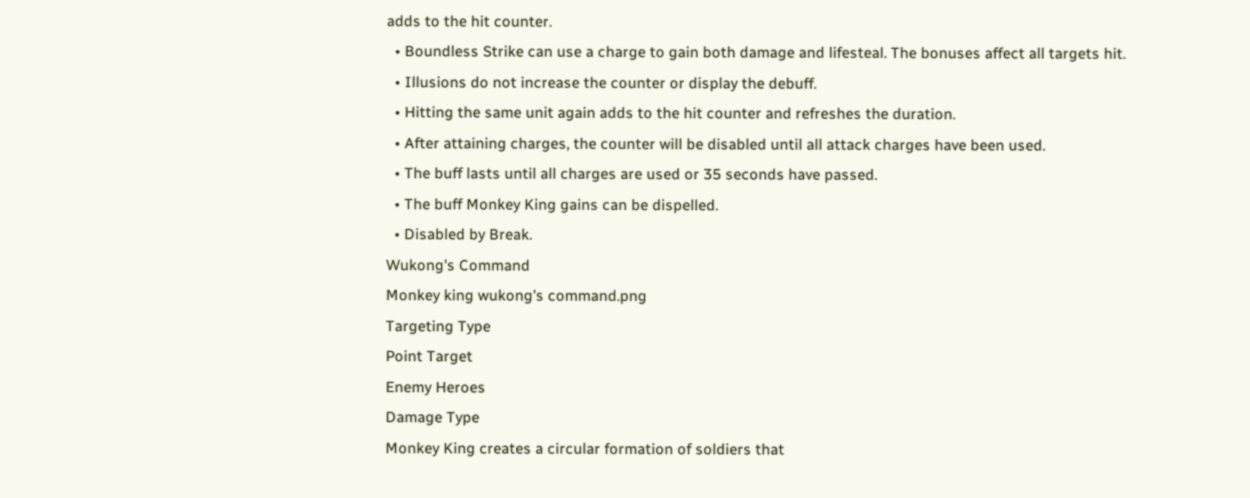adds to the hit counter.
  • Boundless Strike can use a charge to gain both damage and lifesteal. The bonuses affect all targets hit.
  • Illusions do not increase the counter or display the debuff.
  • Hitting the same unit again adds to the hit counter and refreshes the duration.
  • After attaining charges, the counter will be disabled until all attack charges have been used.
  • The buff lasts until all charges are used or 35 seconds have passed.
  • The buff Monkey King gains can be dispelled.
  • Disabled by Break.
Wukong's Command
Monkey king wukong's command.png
Targeting Type
Point Target
Enemy Heroes
Damage Type
Monkey King creates a circular formation of soldiers that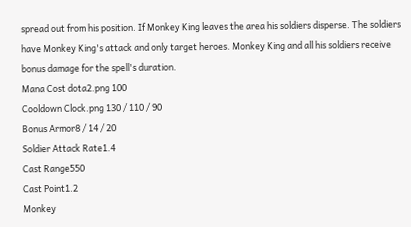spread out from his position. If Monkey King leaves the area his soldiers disperse. The soldiers have Monkey King's attack and only target heroes. Monkey King and all his soldiers receive bonus damage for the spell's duration.
Mana Cost dota2.png 100
Cooldown Clock.png 130 / 110 / 90
Bonus Armor8 / 14 / 20
Soldier Attack Rate1.4
Cast Range550
Cast Point1.2
Monkey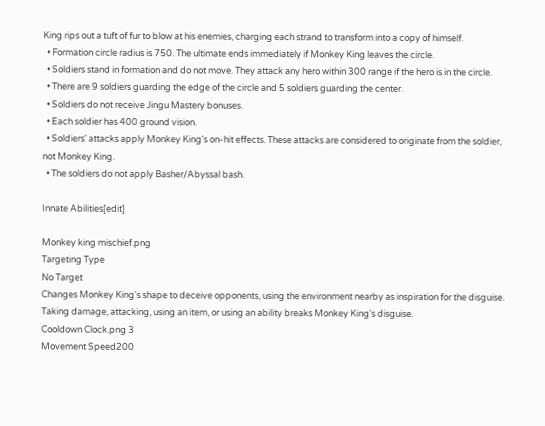King rips out a tuft of fur to blow at his enemies, charging each strand to transform into a copy of himself.
  • Formation circle radius is 750. The ultimate ends immediately if Monkey King leaves the circle.
  • Soldiers stand in formation and do not move. They attack any hero within 300 range if the hero is in the circle.
  • There are 9 soldiers guarding the edge of the circle and 5 soldiers guarding the center.
  • Soldiers do not receive Jingu Mastery bonuses.
  • Each soldier has 400 ground vision.
  • Soldiers' attacks apply Monkey King's on-hit effects. These attacks are considered to originate from the soldier, not Monkey King.
  • The soldiers do not apply Basher/Abyssal bash.

Innate Abilities[edit]

Monkey king mischief.png
Targeting Type
No Target
Changes Monkey King's shape to deceive opponents, using the environment nearby as inspiration for the disguise. Taking damage, attacking, using an item, or using an ability breaks Monkey King's disguise.
Cooldown Clock.png 3
Movement Speed200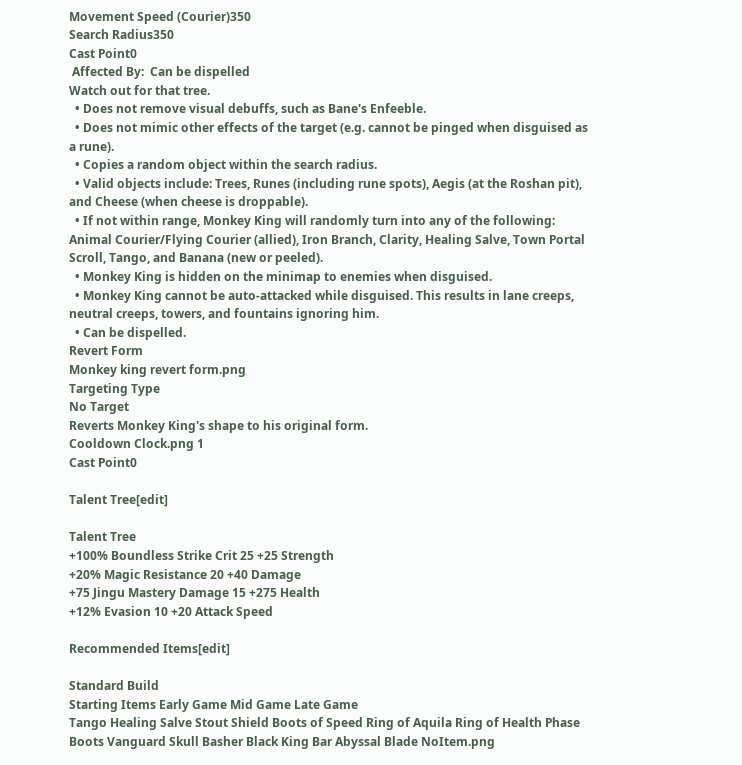Movement Speed (Courier)350
Search Radius350
Cast Point0
 Affected By:  Can be dispelled
Watch out for that tree.
  • Does not remove visual debuffs, such as Bane's Enfeeble.
  • Does not mimic other effects of the target (e.g. cannot be pinged when disguised as a rune).
  • Copies a random object within the search radius.
  • Valid objects include: Trees, Runes (including rune spots), Aegis (at the Roshan pit), and Cheese (when cheese is droppable).
  • If not within range, Monkey King will randomly turn into any of the following: Animal Courier/Flying Courier (allied), Iron Branch, Clarity, Healing Salve, Town Portal Scroll, Tango, and Banana (new or peeled).
  • Monkey King is hidden on the minimap to enemies when disguised.
  • Monkey King cannot be auto-attacked while disguised. This results in lane creeps, neutral creeps, towers, and fountains ignoring him.
  • Can be dispelled.
Revert Form
Monkey king revert form.png
Targeting Type
No Target
Reverts Monkey King's shape to his original form.
Cooldown Clock.png 1
Cast Point0

Talent Tree[edit]

Talent Tree
+100% Boundless Strike Crit 25 +25 Strength
+20% Magic Resistance 20 +40 Damage
+75 Jingu Mastery Damage 15 +275 Health
+12% Evasion 10 +20 Attack Speed

Recommended Items[edit]

Standard Build
Starting Items Early Game Mid Game Late Game
Tango Healing Salve Stout Shield Boots of Speed Ring of Aquila Ring of Health Phase Boots Vanguard Skull Basher Black King Bar Abyssal Blade NoItem.png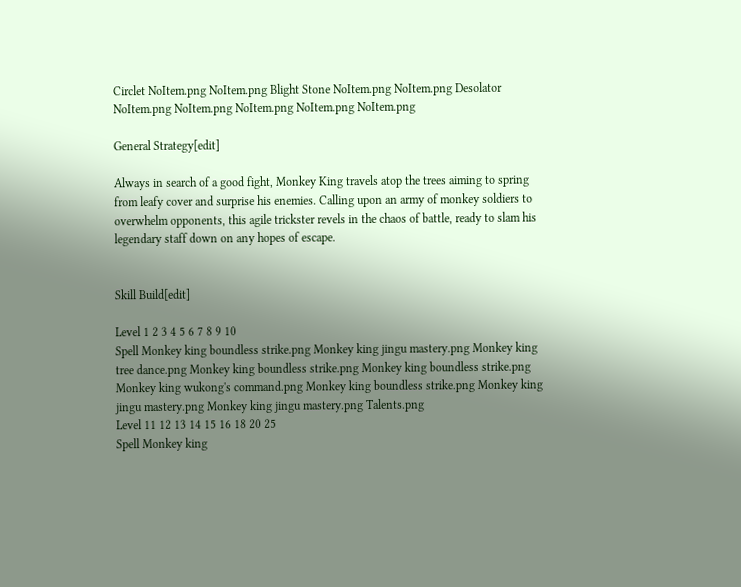Circlet NoItem.png NoItem.png Blight Stone NoItem.png NoItem.png Desolator NoItem.png NoItem.png NoItem.png NoItem.png NoItem.png

General Strategy[edit]

Always in search of a good fight, Monkey King travels atop the trees aiming to spring from leafy cover and surprise his enemies. Calling upon an army of monkey soldiers to overwhelm opponents, this agile trickster revels in the chaos of battle, ready to slam his legendary staff down on any hopes of escape.


Skill Build[edit]

Level 1 2 3 4 5 6 7 8 9 10
Spell Monkey king boundless strike.png Monkey king jingu mastery.png Monkey king tree dance.png Monkey king boundless strike.png Monkey king boundless strike.png Monkey king wukong's command.png Monkey king boundless strike.png Monkey king jingu mastery.png Monkey king jingu mastery.png Talents.png
Level 11 12 13 14 15 16 18 20 25
Spell Monkey king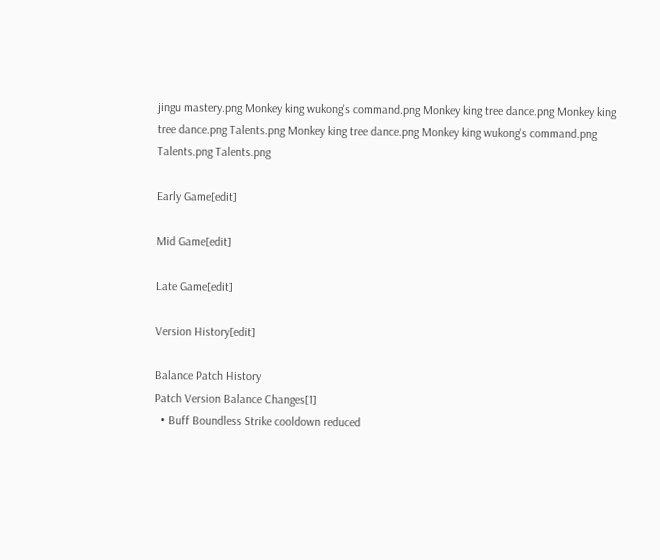jingu mastery.png Monkey king wukong's command.png Monkey king tree dance.png Monkey king tree dance.png Talents.png Monkey king tree dance.png Monkey king wukong's command.png Talents.png Talents.png

Early Game[edit]

Mid Game[edit]

Late Game[edit]

Version History[edit]

Balance Patch History
Patch Version Balance Changes[1]
  • Buff Boundless Strike cooldown reduced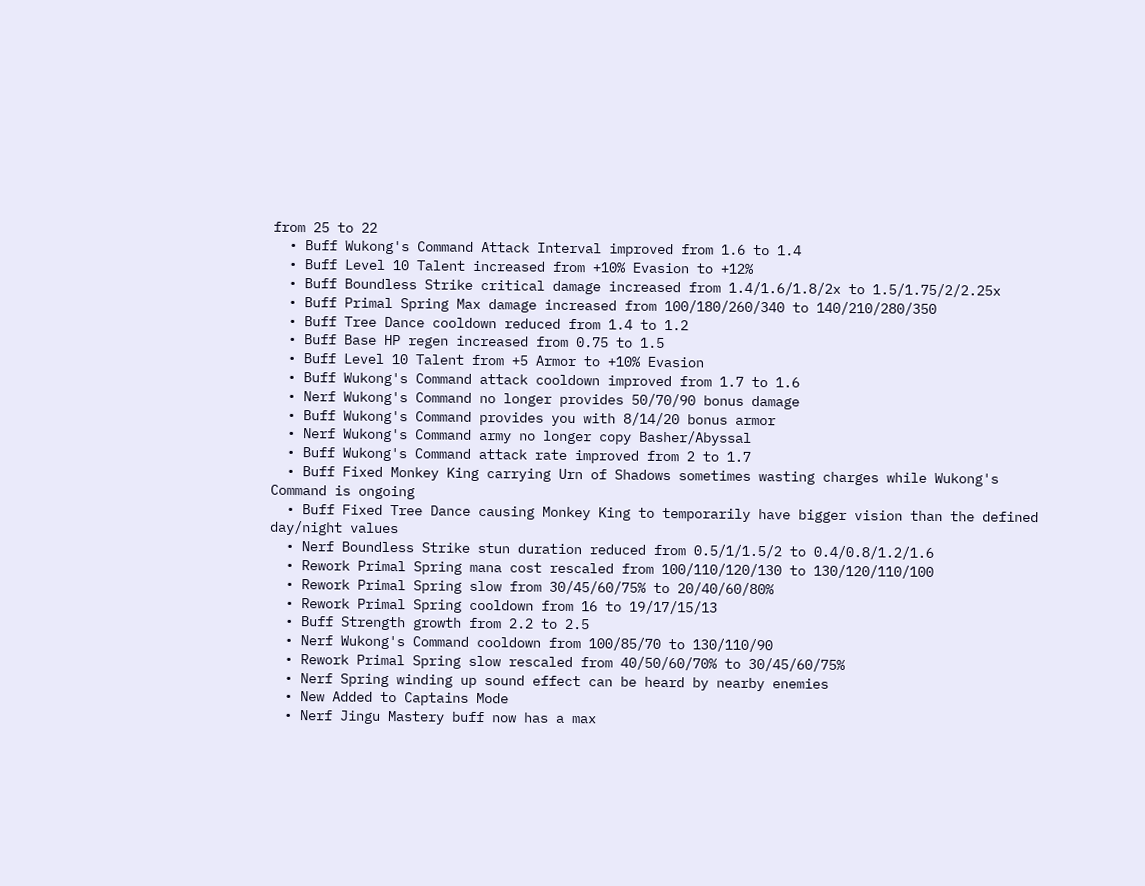from 25 to 22
  • Buff Wukong's Command Attack Interval improved from 1.6 to 1.4
  • Buff Level 10 Talent increased from +10% Evasion to +12%
  • Buff Boundless Strike critical damage increased from 1.4/1.6/1.8/2x to 1.5/1.75/2/2.25x
  • Buff Primal Spring Max damage increased from 100/180/260/340 to 140/210/280/350
  • Buff Tree Dance cooldown reduced from 1.4 to 1.2
  • Buff Base HP regen increased from 0.75 to 1.5
  • Buff Level 10 Talent from +5 Armor to +10% Evasion
  • Buff Wukong's Command attack cooldown improved from 1.7 to 1.6
  • Nerf Wukong's Command no longer provides 50/70/90 bonus damage
  • Buff Wukong's Command provides you with 8/14/20 bonus armor
  • Nerf Wukong's Command army no longer copy Basher/Abyssal
  • Buff Wukong's Command attack rate improved from 2 to 1.7
  • Buff Fixed Monkey King carrying Urn of Shadows sometimes wasting charges while Wukong's Command is ongoing
  • Buff Fixed Tree Dance causing Monkey King to temporarily have bigger vision than the defined day/night values
  • Nerf Boundless Strike stun duration reduced from 0.5/1/1.5/2 to 0.4/0.8/1.2/1.6
  • Rework Primal Spring mana cost rescaled from 100/110/120/130 to 130/120/110/100
  • Rework Primal Spring slow from 30/45/60/75% to 20/40/60/80%
  • Rework Primal Spring cooldown from 16 to 19/17/15/13
  • Buff Strength growth from 2.2 to 2.5
  • Nerf Wukong's Command cooldown from 100/85/70 to 130/110/90
  • Rework Primal Spring slow rescaled from 40/50/60/70% to 30/45/60/75%
  • Nerf Spring winding up sound effect can be heard by nearby enemies
  • New Added to Captains Mode
  • Nerf Jingu Mastery buff now has a max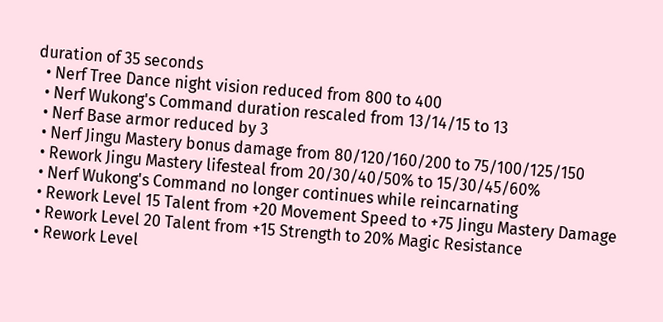duration of 35 seconds
  • Nerf Tree Dance night vision reduced from 800 to 400
  • Nerf Wukong's Command duration rescaled from 13/14/15 to 13
  • Nerf Base armor reduced by 3
  • Nerf Jingu Mastery bonus damage from 80/120/160/200 to 75/100/125/150
  • Rework Jingu Mastery lifesteal from 20/30/40/50% to 15/30/45/60%
  • Nerf Wukong's Command no longer continues while reincarnating
  • Rework Level 15 Talent from +20 Movement Speed to +75 Jingu Mastery Damage
  • Rework Level 20 Talent from +15 Strength to 20% Magic Resistance
  • Rework Level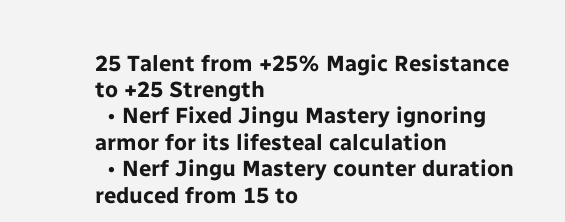25 Talent from +25% Magic Resistance to +25 Strength
  • Nerf Fixed Jingu Mastery ignoring armor for its lifesteal calculation
  • Nerf Jingu Mastery counter duration reduced from 15 to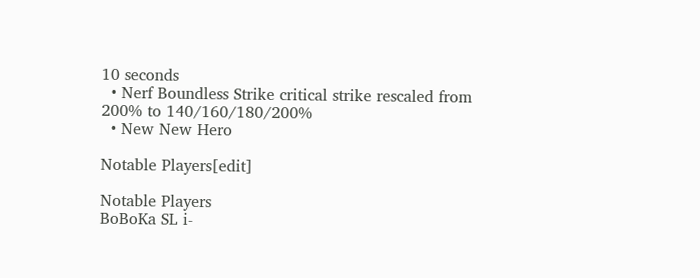10 seconds
  • Nerf Boundless Strike critical strike rescaled from 200% to 140/160/180/200%
  • New New Hero

Notable Players[edit]

Notable Players
BoBoKa SL i-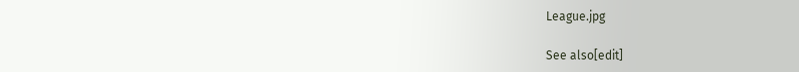League.jpg

See also[edit]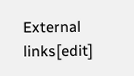External links[edit]